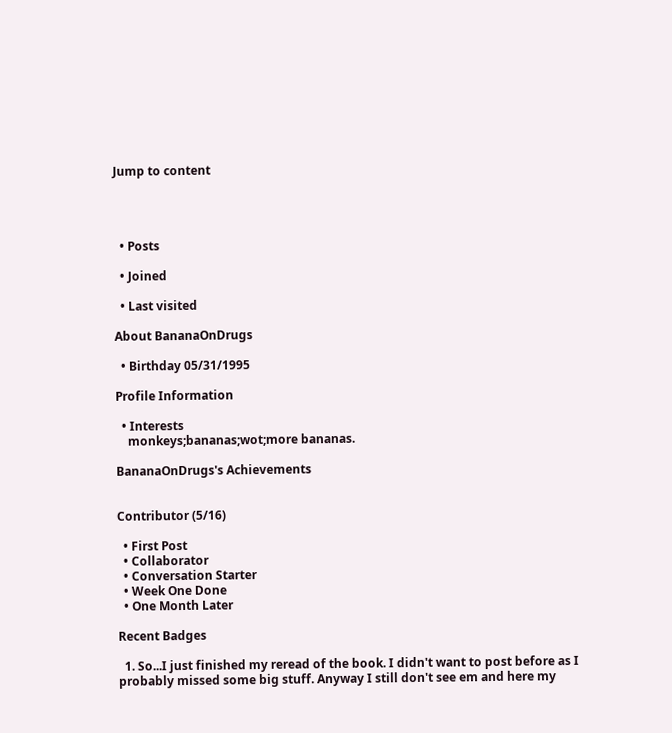Jump to content




  • Posts

  • Joined

  • Last visited

About BananaOnDrugs

  • Birthday 05/31/1995

Profile Information

  • Interests
    monkeys;bananas;wot;more bananas.

BananaOnDrugs's Achievements


Contributor (5/16)

  • First Post
  • Collaborator
  • Conversation Starter
  • Week One Done
  • One Month Later

Recent Badges

  1. So...I just finished my reread of the book. I didn't want to post before as I probably missed some big stuff. Anyway I still don't see em and here my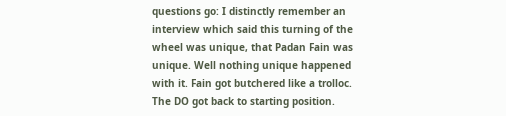questions go: I distinctly remember an interview which said this turning of the wheel was unique, that Padan Fain was unique. Well nothing unique happened with it. Fain got butchered like a trolloc. The DO got back to starting position.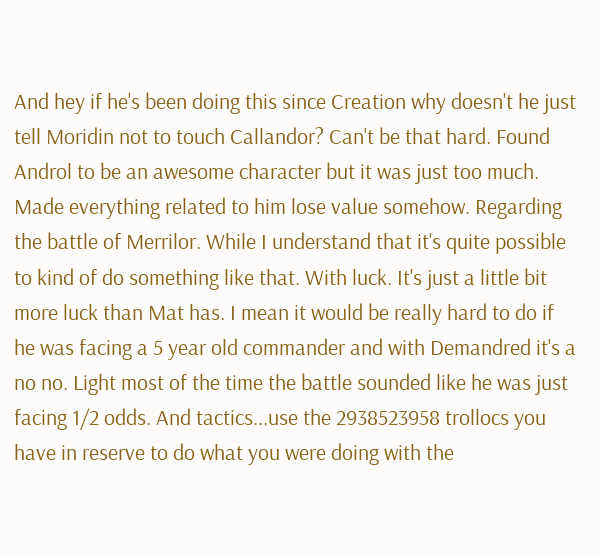And hey if he's been doing this since Creation why doesn't he just tell Moridin not to touch Callandor? Can't be that hard. Found Androl to be an awesome character but it was just too much. Made everything related to him lose value somehow. Regarding the battle of Merrilor. While I understand that it's quite possible to kind of do something like that. With luck. It's just a little bit more luck than Mat has. I mean it would be really hard to do if he was facing a 5 year old commander and with Demandred it's a no no. Light most of the time the battle sounded like he was just facing 1/2 odds. And tactics...use the 2938523958 trollocs you have in reserve to do what you were doing with the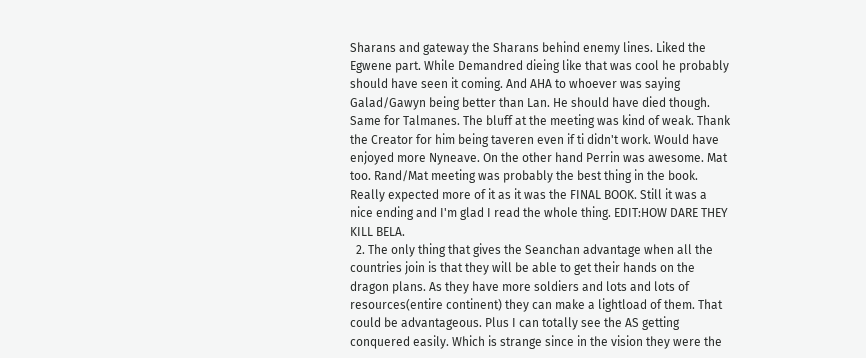Sharans and gateway the Sharans behind enemy lines. Liked the Egwene part. While Demandred dieing like that was cool he probably should have seen it coming. And AHA to whoever was saying Galad/Gawyn being better than Lan. He should have died though. Same for Talmanes. The bluff at the meeting was kind of weak. Thank the Creator for him being taveren even if ti didn't work. Would have enjoyed more Nyneave. On the other hand Perrin was awesome. Mat too. Rand/Mat meeting was probably the best thing in the book. Really expected more of it as it was the FINAL BOOK. Still it was a nice ending and I'm glad I read the whole thing. EDIT:HOW DARE THEY KILL BELA.
  2. The only thing that gives the Seanchan advantage when all the countries join is that they will be able to get their hands on the dragon plans. As they have more soldiers and lots and lots of resources(entire continent) they can make a lightload of them. That could be advantageous. Plus I can totally see the AS getting conquered easily. Which is strange since in the vision they were the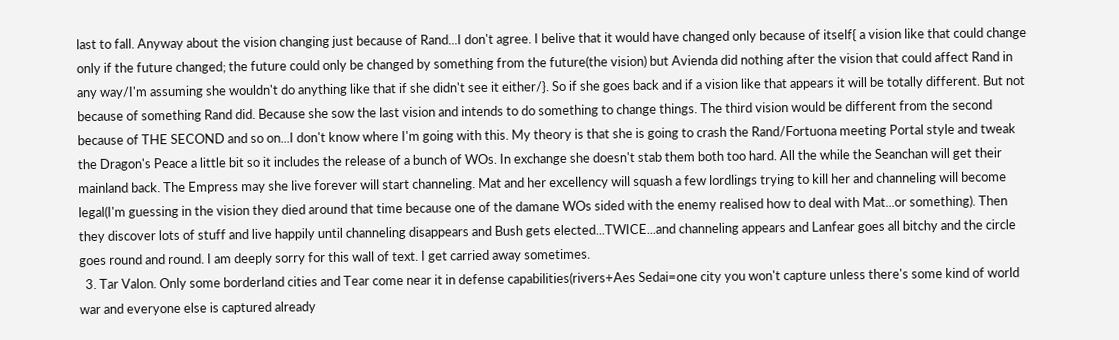last to fall. Anyway about the vision changing just because of Rand...I don't agree. I belive that it would have changed only because of itself{ a vision like that could change only if the future changed; the future could only be changed by something from the future(the vision) but Avienda did nothing after the vision that could affect Rand in any way/I'm assuming she wouldn't do anything like that if she didn't see it either/}. So if she goes back and if a vision like that appears it will be totally different. But not because of something Rand did. Because she sow the last vision and intends to do something to change things. The third vision would be different from the second because of THE SECOND and so on...I don't know where I'm going with this. My theory is that she is going to crash the Rand/Fortuona meeting Portal style and tweak the Dragon's Peace a little bit so it includes the release of a bunch of WOs. In exchange she doesn't stab them both too hard. All the while the Seanchan will get their mainland back. The Empress may she live forever will start channeling. Mat and her excellency will squash a few lordlings trying to kill her and channeling will become legal(I'm guessing in the vision they died around that time because one of the damane WOs sided with the enemy realised how to deal with Mat...or something). Then they discover lots of stuff and live happily until channeling disappears and Bush gets elected...TWICE...and channeling appears and Lanfear goes all bitchy and the circle goes round and round. I am deeply sorry for this wall of text. I get carried away sometimes.
  3. Tar Valon. Only some borderland cities and Tear come near it in defense capabilities(rivers+Aes Sedai=one city you won't capture unless there's some kind of world war and everyone else is captured already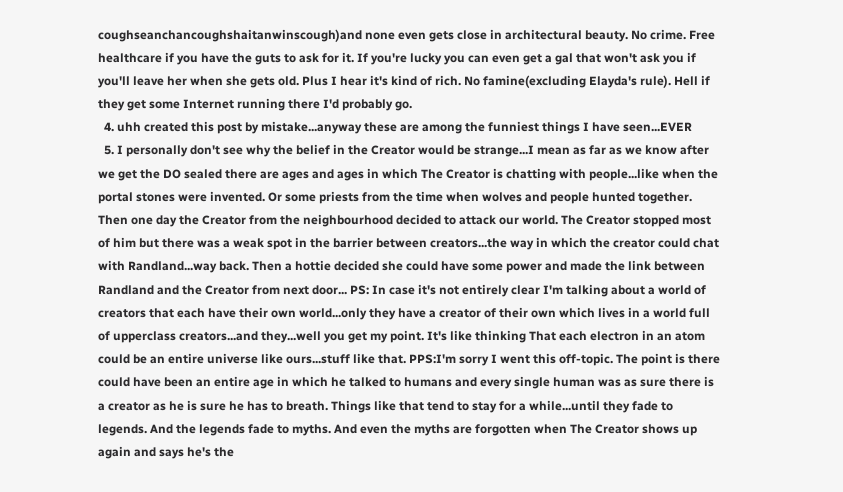coughseanchancoughshaitanwinscough)and none even gets close in architectural beauty. No crime. Free healthcare if you have the guts to ask for it. If you're lucky you can even get a gal that won't ask you if you'll leave her when she gets old. Plus I hear it's kind of rich. No famine(excluding Elayda's rule). Hell if they get some Internet running there I'd probably go.
  4. uhh created this post by mistake...anyway these are among the funniest things I have seen...EVER
  5. I personally don't see why the belief in the Creator would be strange...I mean as far as we know after we get the DO sealed there are ages and ages in which The Creator is chatting with people...like when the portal stones were invented. Or some priests from the time when wolves and people hunted together. Then one day the Creator from the neighbourhood decided to attack our world. The Creator stopped most of him but there was a weak spot in the barrier between creators...the way in which the creator could chat with Randland...way back. Then a hottie decided she could have some power and made the link between Randland and the Creator from next door... PS: In case it's not entirely clear I'm talking about a world of creators that each have their own world...only they have a creator of their own which lives in a world full of upperclass creators...and they...well you get my point. It's like thinking That each electron in an atom could be an entire universe like ours...stuff like that. PPS:I'm sorry I went this off-topic. The point is there could have been an entire age in which he talked to humans and every single human was as sure there is a creator as he is sure he has to breath. Things like that tend to stay for a while...until they fade to legends. And the legends fade to myths. And even the myths are forgotten when The Creator shows up again and says he's the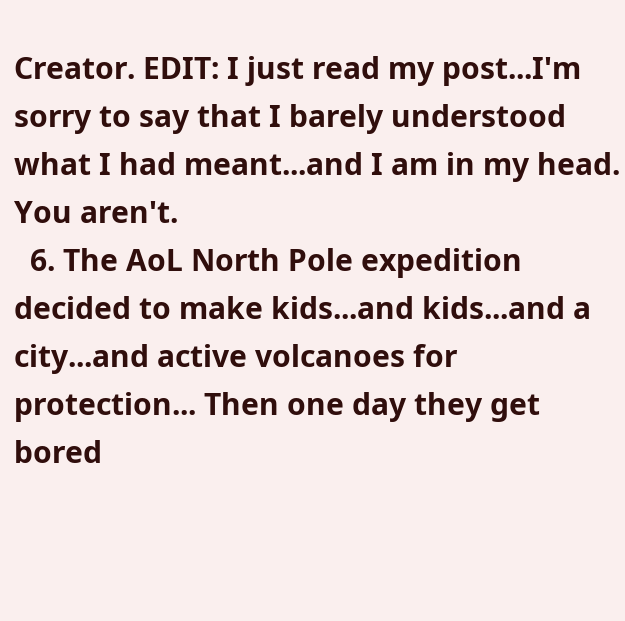Creator. EDIT: I just read my post...I'm sorry to say that I barely understood what I had meant...and I am in my head. You aren't.
  6. The AoL North Pole expedition decided to make kids...and kids...and a city...and active volcanoes for protection... Then one day they get bored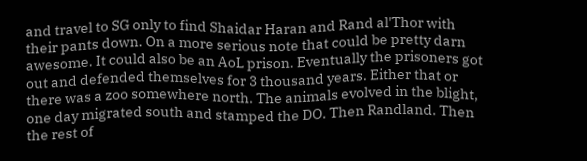and travel to SG only to find Shaidar Haran and Rand al'Thor with their pants down. On a more serious note that could be pretty darn awesome. It could also be an AoL prison. Eventually the prisoners got out and defended themselves for 3 thousand years. Either that or there was a zoo somewhere north. The animals evolved in the blight, one day migrated south and stamped the DO. Then Randland. Then the rest of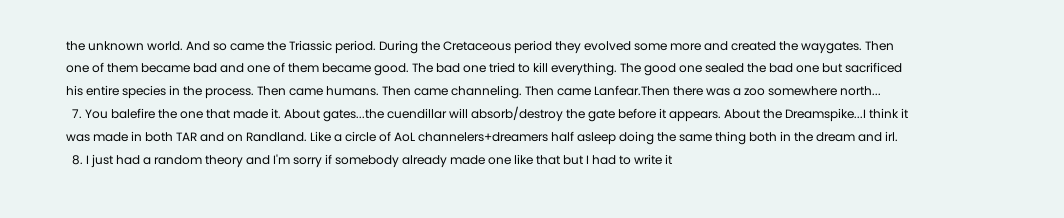the unknown world. And so came the Triassic period. During the Cretaceous period they evolved some more and created the waygates. Then one of them became bad and one of them became good. The bad one tried to kill everything. The good one sealed the bad one but sacrificed his entire species in the process. Then came humans. Then came channeling. Then came Lanfear.Then there was a zoo somewhere north...
  7. You balefire the one that made it. About gates...the cuendillar will absorb/destroy the gate before it appears. About the Dreamspike...I think it was made in both TAR and on Randland. Like a circle of AoL channelers+dreamers half asleep doing the same thing both in the dream and irl.
  8. I just had a random theory and I'm sorry if somebody already made one like that but I had to write it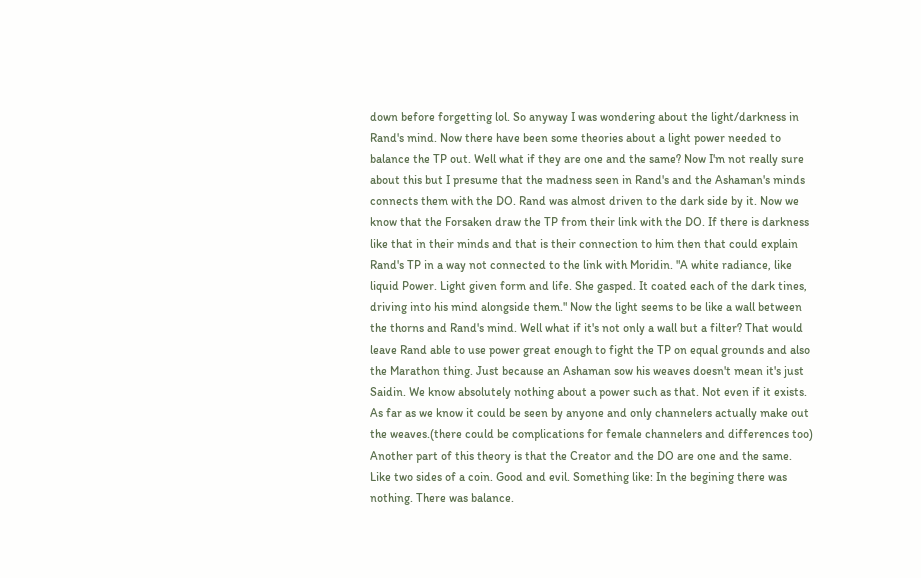down before forgetting lol. So anyway I was wondering about the light/darkness in Rand's mind. Now there have been some theories about a light power needed to balance the TP out. Well what if they are one and the same? Now I'm not really sure about this but I presume that the madness seen in Rand's and the Ashaman's minds connects them with the DO. Rand was almost driven to the dark side by it. Now we know that the Forsaken draw the TP from their link with the DO. If there is darkness like that in their minds and that is their connection to him then that could explain Rand's TP in a way not connected to the link with Moridin. "A white radiance, like liquid Power. Light given form and life. She gasped. It coated each of the dark tines, driving into his mind alongside them." Now the light seems to be like a wall between the thorns and Rand's mind. Well what if it's not only a wall but a filter? That would leave Rand able to use power great enough to fight the TP on equal grounds and also the Marathon thing. Just because an Ashaman sow his weaves doesn't mean it's just Saidin. We know absolutely nothing about a power such as that. Not even if it exists. As far as we know it could be seen by anyone and only channelers actually make out the weaves.(there could be complications for female channelers and differences too) Another part of this theory is that the Creator and the DO are one and the same. Like two sides of a coin. Good and evil. Something like: In the begining there was nothing. There was balance.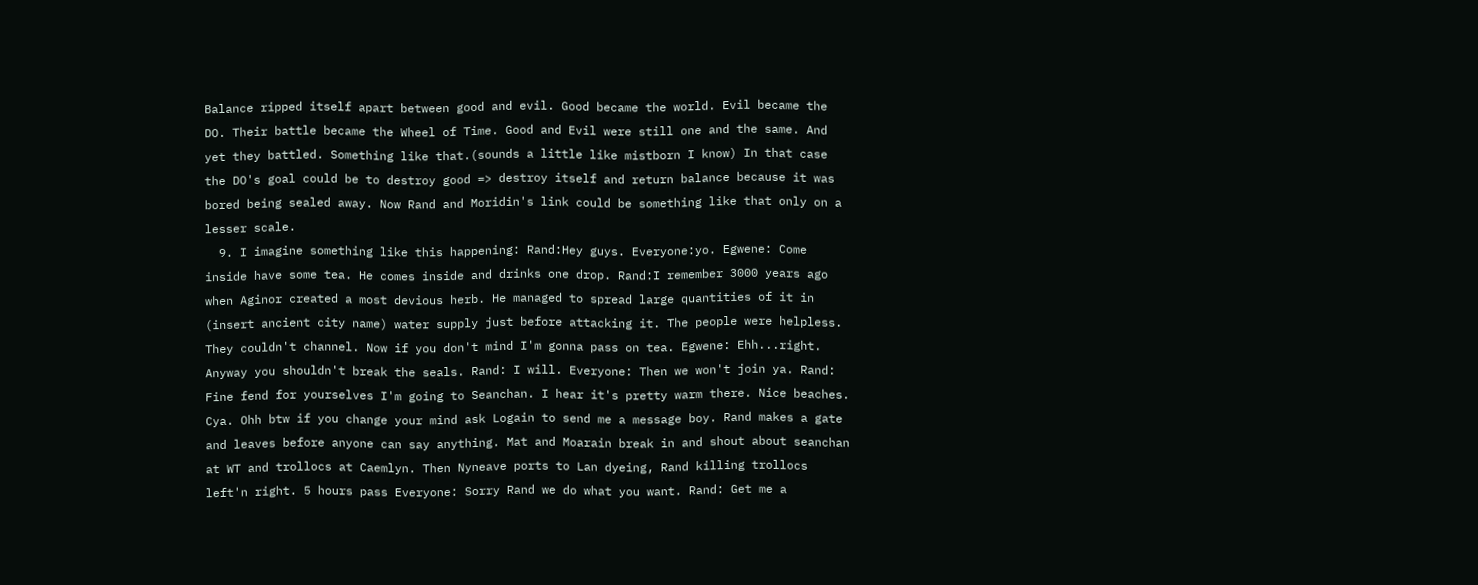Balance ripped itself apart between good and evil. Good became the world. Evil became the DO. Their battle became the Wheel of Time. Good and Evil were still one and the same. And yet they battled. Something like that.(sounds a little like mistborn I know) In that case the DO's goal could be to destroy good => destroy itself and return balance because it was bored being sealed away. Now Rand and Moridin's link could be something like that only on a lesser scale.
  9. I imagine something like this happening: Rand:Hey guys. Everyone:yo. Egwene: Come inside have some tea. He comes inside and drinks one drop. Rand:I remember 3000 years ago when Aginor created a most devious herb. He managed to spread large quantities of it in (insert ancient city name) water supply just before attacking it. The people were helpless. They couldn't channel. Now if you don't mind I'm gonna pass on tea. Egwene: Ehh...right. Anyway you shouldn't break the seals. Rand: I will. Everyone: Then we won't join ya. Rand: Fine fend for yourselves I'm going to Seanchan. I hear it's pretty warm there. Nice beaches. Cya. Ohh btw if you change your mind ask Logain to send me a message boy. Rand makes a gate and leaves before anyone can say anything. Mat and Moarain break in and shout about seanchan at WT and trollocs at Caemlyn. Then Nyneave ports to Lan dyeing, Rand killing trollocs left'n right. 5 hours pass Everyone: Sorry Rand we do what you want. Rand: Get me a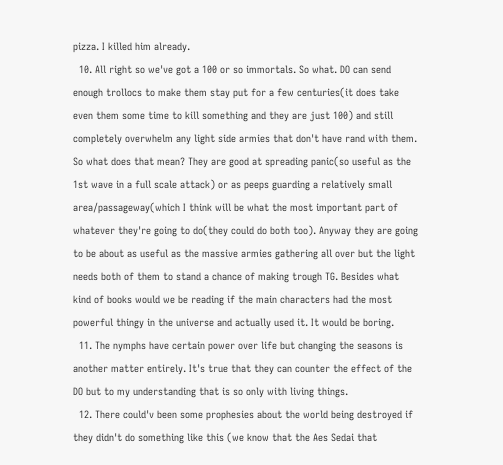pizza. I killed him already.
  10. All right so we've got a 100 or so immortals. So what. DO can send enough trollocs to make them stay put for a few centuries(it does take even them some time to kill something and they are just 100) and still completely overwhelm any light side armies that don't have rand with them. So what does that mean? They are good at spreading panic(so useful as the 1st wave in a full scale attack) or as peeps guarding a relatively small area/passageway(which I think will be what the most important part of whatever they're going to do(they could do both too). Anyway they are going to be about as useful as the massive armies gathering all over but the light needs both of them to stand a chance of making trough TG. Besides what kind of books would we be reading if the main characters had the most powerful thingy in the universe and actually used it. It would be boring.
  11. The nymphs have certain power over life but changing the seasons is another matter entirely. It's true that they can counter the effect of the DO but to my understanding that is so only with living things.
  12. There could'v been some prophesies about the world being destroyed if they didn't do something like this (we know that the Aes Sedai that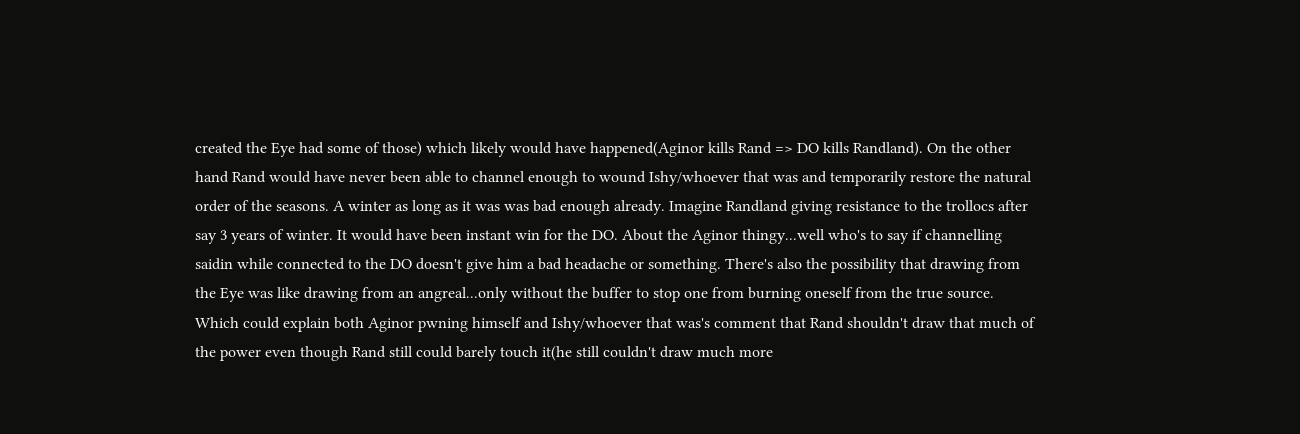created the Eye had some of those) which likely would have happened(Aginor kills Rand => DO kills Randland). On the other hand Rand would have never been able to channel enough to wound Ishy/whoever that was and temporarily restore the natural order of the seasons. A winter as long as it was was bad enough already. Imagine Randland giving resistance to the trollocs after say 3 years of winter. It would have been instant win for the DO. About the Aginor thingy...well who's to say if channelling saidin while connected to the DO doesn't give him a bad headache or something. There's also the possibility that drawing from the Eye was like drawing from an angreal...only without the buffer to stop one from burning oneself from the true source. Which could explain both Aginor pwning himself and Ishy/whoever that was's comment that Rand shouldn't draw that much of the power even though Rand still could barely touch it(he still couldn't draw much more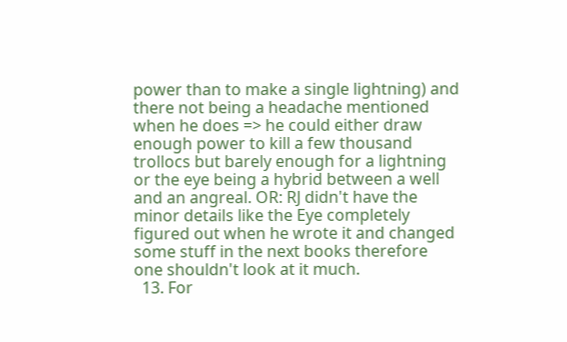power than to make a single lightning) and there not being a headache mentioned when he does => he could either draw enough power to kill a few thousand trollocs but barely enough for a lightning or the eye being a hybrid between a well and an angreal. OR: RJ didn't have the minor details like the Eye completely figured out when he wrote it and changed some stuff in the next books therefore one shouldn't look at it much.
  13. For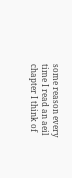some reason every time I read an aeil chapter I think of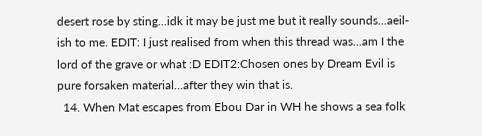desert rose by sting...idk it may be just me but it really sounds...aeil-ish to me. EDIT: I just realised from when this thread was...am I the lord of the grave or what :D EDIT2:Chosen ones by Dream Evil is pure forsaken material...after they win that is.
  14. When Mat escapes from Ebou Dar in WH he shows a sea folk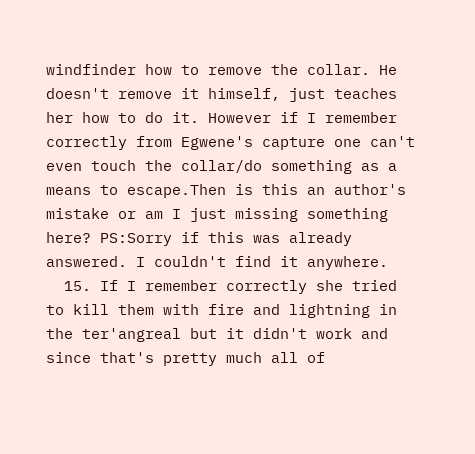windfinder how to remove the collar. He doesn't remove it himself, just teaches her how to do it. However if I remember correctly from Egwene's capture one can't even touch the collar/do something as a means to escape.Then is this an author's mistake or am I just missing something here? PS:Sorry if this was already answered. I couldn't find it anywhere.
  15. If I remember correctly she tried to kill them with fire and lightning in the ter'angreal but it didn't work and since that's pretty much all of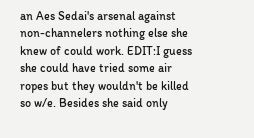an Aes Sedai's arsenal against non-channelers nothing else she knew of could work. EDIT:I guess she could have tried some air ropes but they wouldn't be killed so w/e. Besides she said only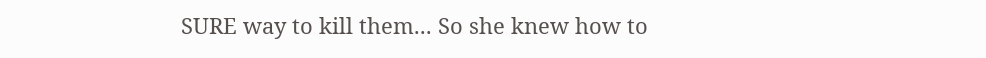SURE way to kill them... So she knew how to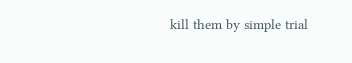kill them by simple trial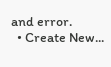and error.
  • Create New...